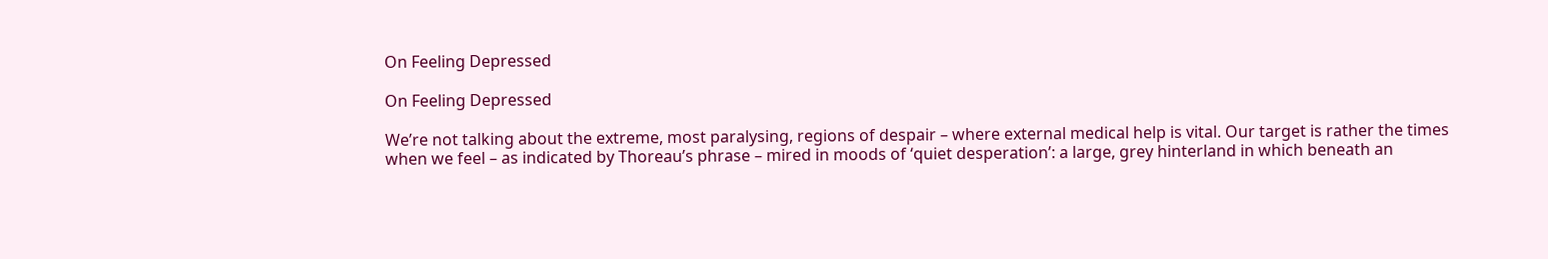On Feeling Depressed

On Feeling Depressed

We’re not talking about the extreme, most paralysing, regions of despair – where external medical help is vital. Our target is rather the times when we feel – as indicated by Thoreau’s phrase – mired in moods of ‘quiet desperation’: a large, grey hinterland in which beneath an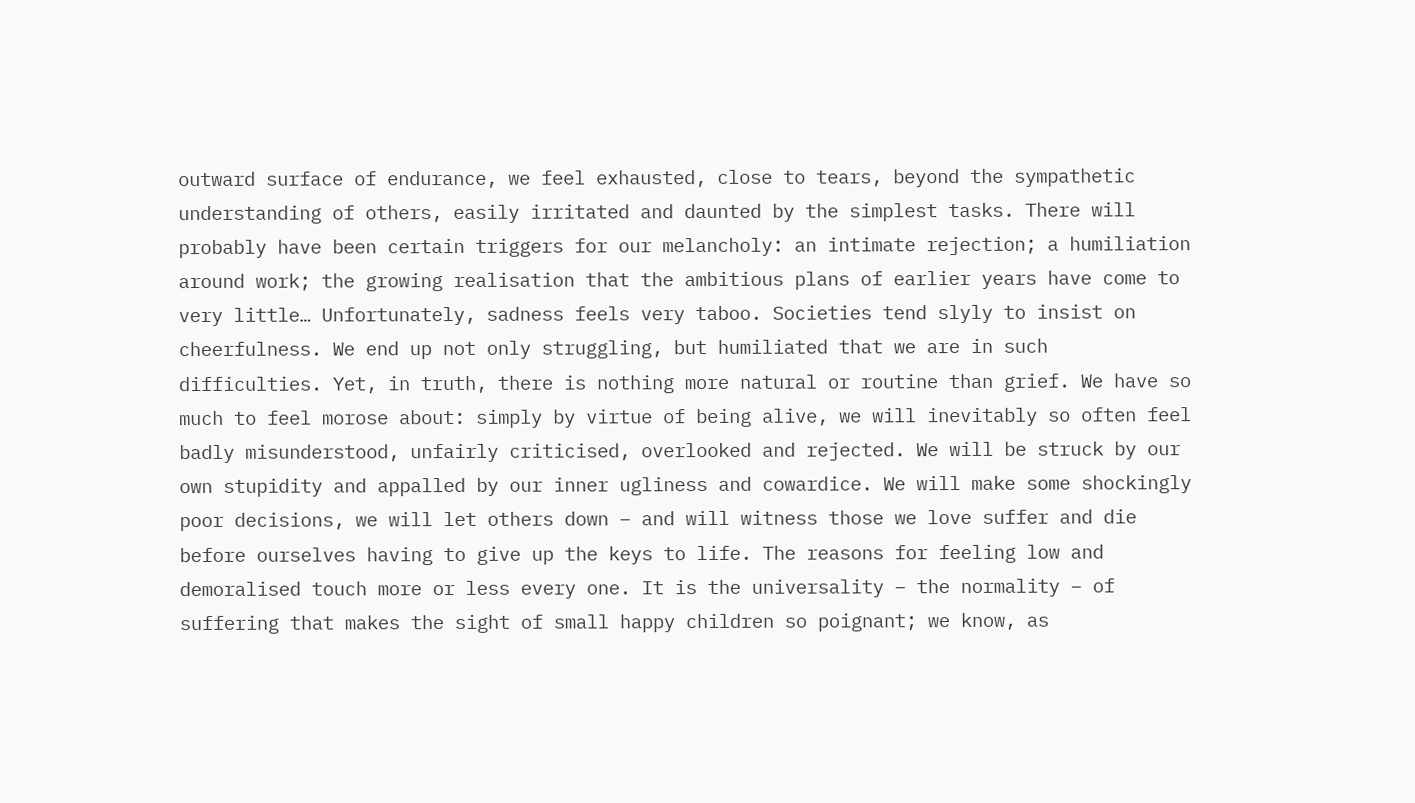outward surface of endurance, we feel exhausted, close to tears, beyond the sympathetic understanding of others, easily irritated and daunted by the simplest tasks. There will probably have been certain triggers for our melancholy: an intimate rejection; a humiliation around work; the growing realisation that the ambitious plans of earlier years have come to very little… Unfortunately, sadness feels very taboo. Societies tend slyly to insist on cheerfulness. We end up not only struggling, but humiliated that we are in such difficulties. Yet, in truth, there is nothing more natural or routine than grief. We have so much to feel morose about: simply by virtue of being alive, we will inevitably so often feel badly misunderstood, unfairly criticised, overlooked and rejected. We will be struck by our own stupidity and appalled by our inner ugliness and cowardice. We will make some shockingly poor decisions, we will let others down – and will witness those we love suffer and die before ourselves having to give up the keys to life. The reasons for feeling low and demoralised touch more or less every one. It is the universality – the normality – of suffering that makes the sight of small happy children so poignant; we know, as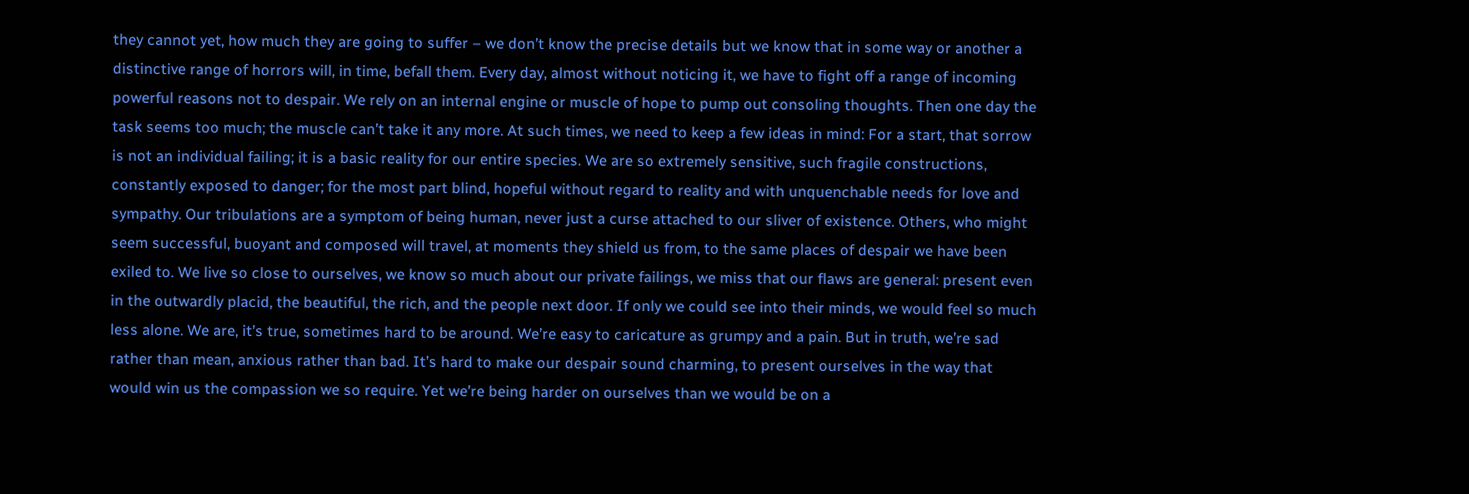they cannot yet, how much they are going to suffer – we don’t know the precise details but we know that in some way or another a distinctive range of horrors will, in time, befall them. Every day, almost without noticing it, we have to fight off a range of incoming powerful reasons not to despair. We rely on an internal engine or muscle of hope to pump out consoling thoughts. Then one day the task seems too much; the muscle can’t take it any more. At such times, we need to keep a few ideas in mind: For a start, that sorrow is not an individual failing; it is a basic reality for our entire species. We are so extremely sensitive, such fragile constructions, constantly exposed to danger; for the most part blind, hopeful without regard to reality and with unquenchable needs for love and sympathy. Our tribulations are a symptom of being human, never just a curse attached to our sliver of existence. Others, who might seem successful, buoyant and composed will travel, at moments they shield us from, to the same places of despair we have been exiled to. We live so close to ourselves, we know so much about our private failings, we miss that our flaws are general: present even in the outwardly placid, the beautiful, the rich, and the people next door. If only we could see into their minds, we would feel so much less alone. We are, it’s true, sometimes hard to be around. We’re easy to caricature as grumpy and a pain. But in truth, we’re sad rather than mean, anxious rather than bad. It’s hard to make our despair sound charming, to present ourselves in the way that would win us the compassion we so require. Yet we’re being harder on ourselves than we would be on a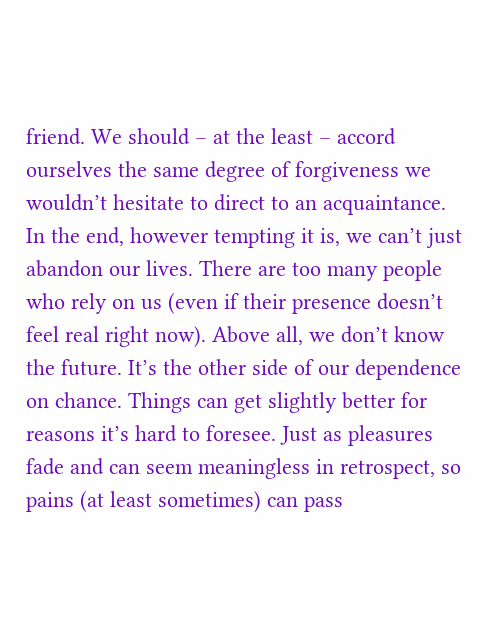friend. We should – at the least – accord ourselves the same degree of forgiveness we wouldn’t hesitate to direct to an acquaintance. In the end, however tempting it is, we can’t just abandon our lives. There are too many people who rely on us (even if their presence doesn’t feel real right now). Above all, we don’t know the future. It’s the other side of our dependence on chance. Things can get slightly better for reasons it’s hard to foresee. Just as pleasures fade and can seem meaningless in retrospect, so pains (at least sometimes) can pass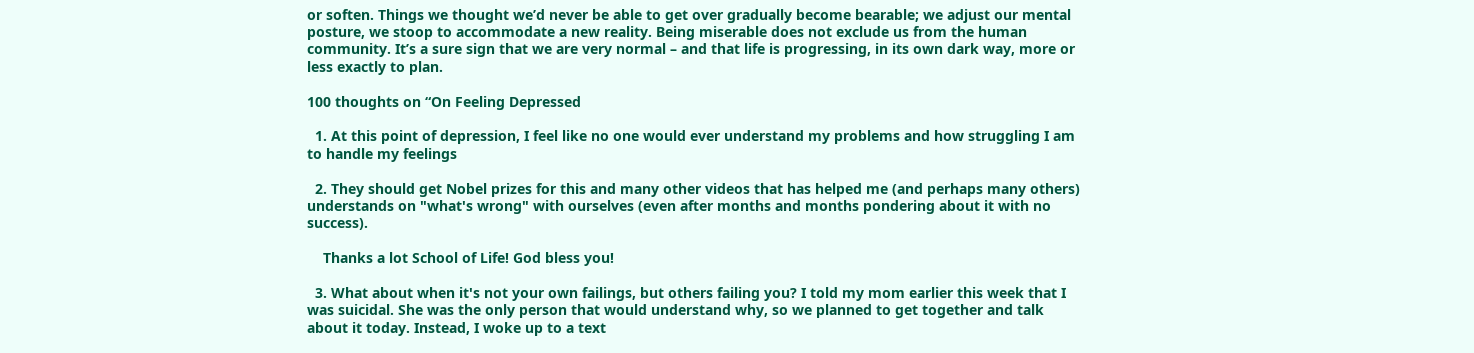or soften. Things we thought we’d never be able to get over gradually become bearable; we adjust our mental posture, we stoop to accommodate a new reality. Being miserable does not exclude us from the human community. It’s a sure sign that we are very normal – and that life is progressing, in its own dark way, more or less exactly to plan.

100 thoughts on “On Feeling Depressed

  1. At this point of depression, I feel like no one would ever understand my problems and how struggling I am to handle my feelings

  2. They should get Nobel prizes for this and many other videos that has helped me (and perhaps many others) understands on "what's wrong" with ourselves (even after months and months pondering about it with no success).

    Thanks a lot School of Life! God bless you!

  3. What about when it's not your own failings, but others failing you? I told my mom earlier this week that I was suicidal. She was the only person that would understand why, so we planned to get together and talk about it today. Instead, I woke up to a text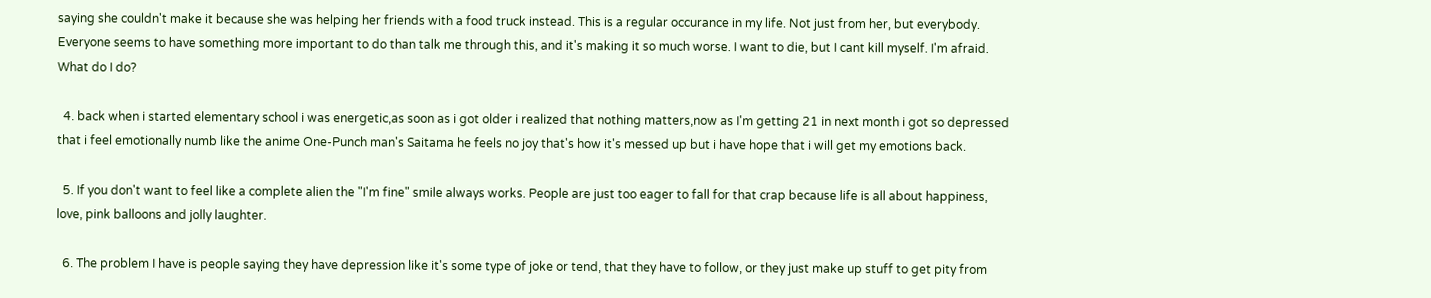saying she couldn't make it because she was helping her friends with a food truck instead. This is a regular occurance in my life. Not just from her, but everybody. Everyone seems to have something more important to do than talk me through this, and it's making it so much worse. I want to die, but I cant kill myself. I'm afraid. What do I do?

  4. back when i started elementary school i was energetic,as soon as i got older i realized that nothing matters,now as I'm getting 21 in next month i got so depressed that i feel emotionally numb like the anime One-Punch man's Saitama he feels no joy that's how it's messed up but i have hope that i will get my emotions back.

  5. If you don't want to feel like a complete alien the "I'm fine" smile always works. People are just too eager to fall for that crap because life is all about happiness, love, pink balloons and jolly laughter.

  6. The problem I have is people saying they have depression like it's some type of joke or tend, that they have to follow, or they just make up stuff to get pity from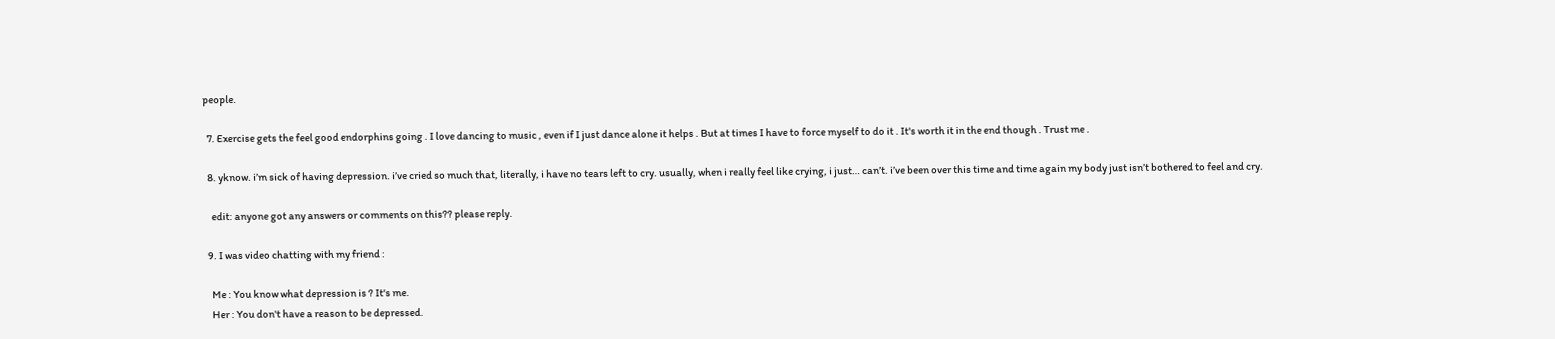people.

  7. Exercise gets the feel good endorphins going . I love dancing to music , even if I just dance alone it helps . But at times I have to force myself to do it . It's worth it in the end though . Trust me .

  8. yknow. i’m sick of having depression. i’ve cried so much that, literally, i have no tears left to cry. usually, when i really feel like crying, i just… can’t. i’ve been over this time and time again my body just isn’t bothered to feel and cry.

    edit: anyone got any answers or comments on this?? please reply.

  9. I was video chatting with my friend :

    Me : You know what depression is ? It's me.
    Her : You don't have a reason to be depressed.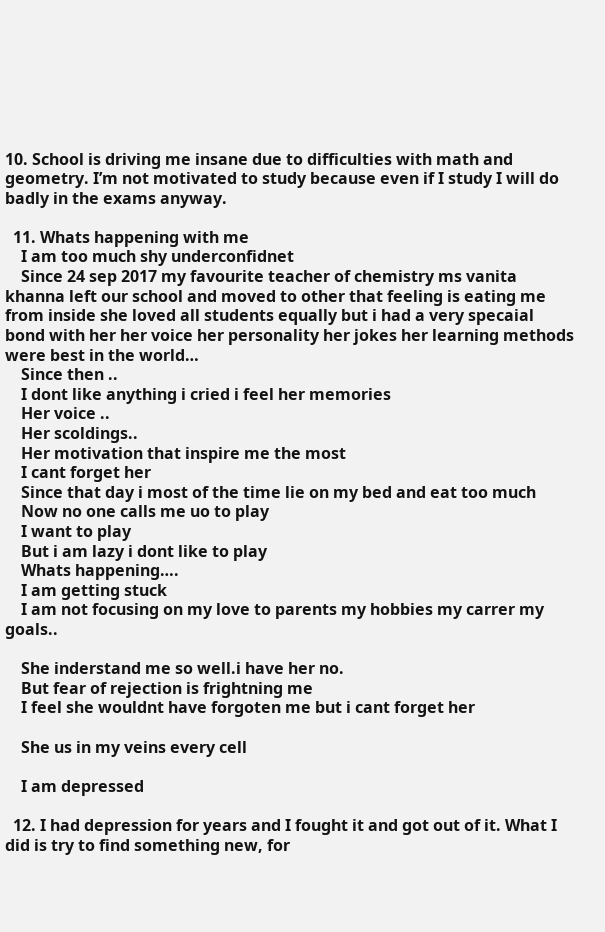10. School is driving me insane due to difficulties with math and geometry. I’m not motivated to study because even if I study I will do badly in the exams anyway.

  11. Whats happening with me
    I am too much shy underconfidnet
    Since 24 sep 2017 my favourite teacher of chemistry ms vanita khanna left our school and moved to other that feeling is eating me from inside she loved all students equally but i had a very specaial bond with her her voice her personality her jokes her learning methods were best in the world…
    Since then ..
    I dont like anything i cried i feel her memories
    Her voice ..
    Her scoldings..
    Her motivation that inspire me the most
    I cant forget her
    Since that day i most of the time lie on my bed and eat too much
    Now no one calls me uo to play
    I want to play
    But i am lazy i dont like to play
    Whats happening….
    I am getting stuck
    I am not focusing on my love to parents my hobbies my carrer my goals..

    She inderstand me so well.i have her no.
    But fear of rejection is frightning me
    I feel she wouldnt have forgoten me but i cant forget her

    She us in my veins every cell

    I am depressed

  12. I had depression for years and I fought it and got out of it. What I did is try to find something new, for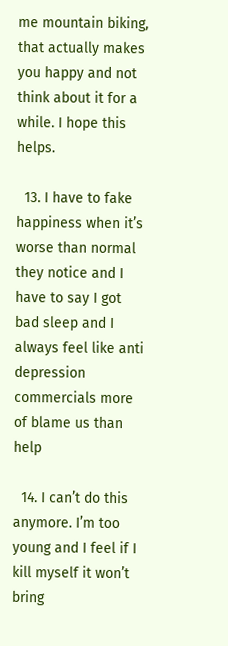me mountain biking, that actually makes you happy and not think about it for a while. I hope this helps.

  13. I have to fake happiness when it’s worse than normal they notice and I have to say I got bad sleep and I always feel like anti depression commercials more of blame us than help

  14. I can’t do this anymore. I’m too young and I feel if I kill myself it won’t bring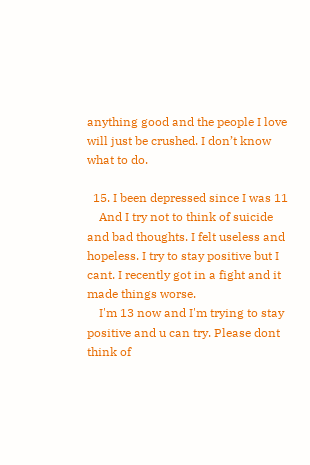anything good and the people I love will just be crushed. I don’t know what to do.

  15. I been depressed since I was 11
    And I try not to think of suicide and bad thoughts. I felt useless and hopeless. I try to stay positive but I cant. I recently got in a fight and it made things worse.
    I'm 13 now and I'm trying to stay positive and u can try. Please dont think of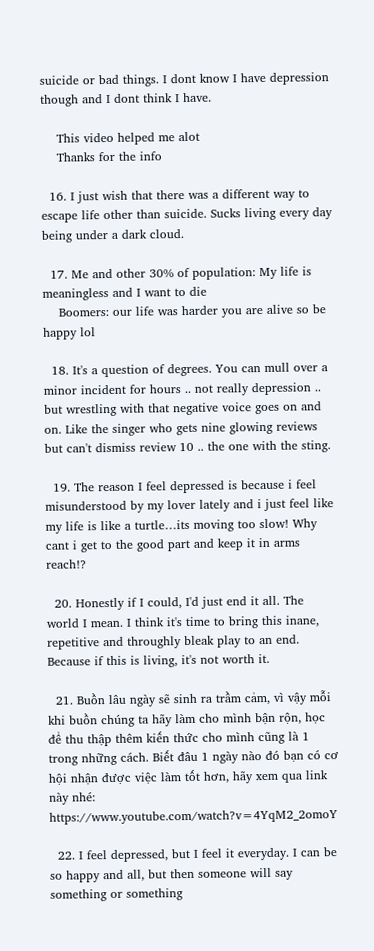suicide or bad things. I dont know I have depression though and I dont think I have.

    This video helped me alot
    Thanks for the info

  16. I just wish that there was a different way to escape life other than suicide. Sucks living every day being under a dark cloud.

  17. Me and other 30% of population: My life is meaningless and I want to die
    Boomers: our life was harder you are alive so be happy lol

  18. It's a question of degrees. You can mull over a minor incident for hours .. not really depression .. but wrestling with that negative voice goes on and on. Like the singer who gets nine glowing reviews but can't dismiss review 10 .. the one with the sting.

  19. The reason I feel depressed is because i feel misunderstood by my lover lately and i just feel like my life is like a turtle…its moving too slow! Why cant i get to the good part and keep it in arms reach!?

  20. Honestly if I could, I'd just end it all. The world I mean. I think it's time to bring this inane, repetitive and throughly bleak play to an end. Because if this is living, it's not worth it.

  21. Buồn lâu ngày sẽ sinh ra trầm cảm, vì vậy mỗi khi buồn chúng ta hãy làm cho mình bận rộn, học để thu thập thêm kiến thức cho mình cũng là 1 trong những cách. Biết đâu 1 ngày nào đó bạn có cơ hội nhận được việc làm tốt hơn, hãy xem qua link này nhé: https://www.youtube.com/watch?v=4YqM2_2omoY

  22. I feel depressed, but I feel it everyday. I can be so happy and all, but then someone will say something or something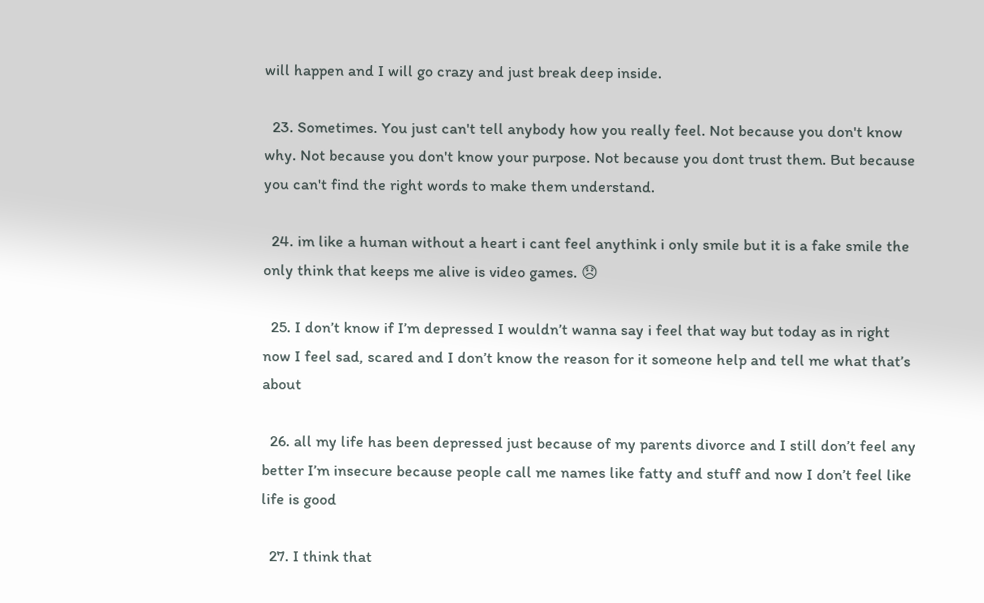will happen and I will go crazy and just break deep inside.

  23. Sometimes. You just can't tell anybody how you really feel. Not because you don't know why. Not because you don't know your purpose. Not because you dont trust them. But because you can't find the right words to make them understand.

  24. im like a human without a heart i cant feel anythink i only smile but it is a fake smile the only think that keeps me alive is video games. 😞

  25. I don’t know if I’m depressed I wouldn’t wanna say i feel that way but today as in right now I feel sad, scared and I don’t know the reason for it someone help and tell me what that’s about

  26. all my life has been depressed just because of my parents divorce and I still don’t feel any better I’m insecure because people call me names like fatty and stuff and now I don’t feel like life is good

  27. I think that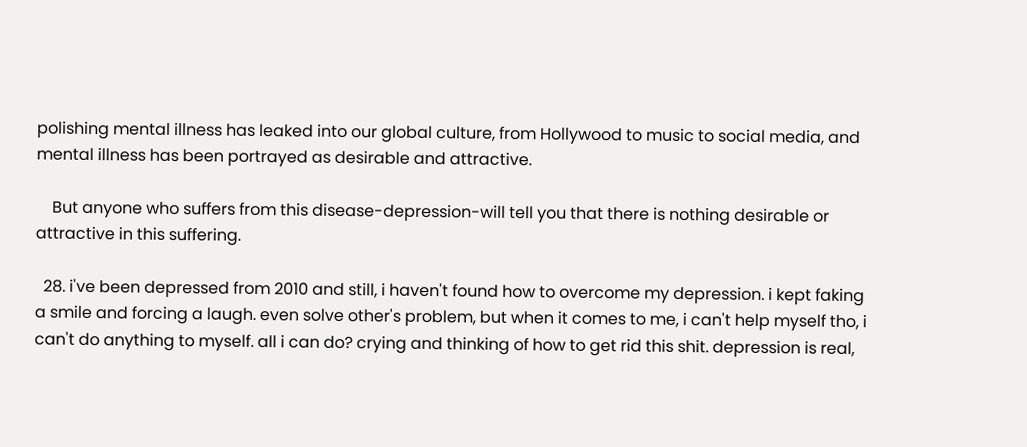polishing mental illness has leaked into our global culture, from Hollywood to music to social media, and mental illness has been portrayed as desirable and attractive.

    But anyone who suffers from this disease-depression-will tell you that there is nothing desirable or attractive in this suffering.

  28. i've been depressed from 2010 and still, i haven't found how to overcome my depression. i kept faking a smile and forcing a laugh. even solve other's problem, but when it comes to me, i can't help myself tho, i can't do anything to myself. all i can do? crying and thinking of how to get rid this shit. depression is real,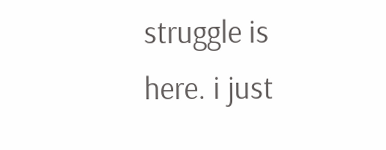struggle is here. i just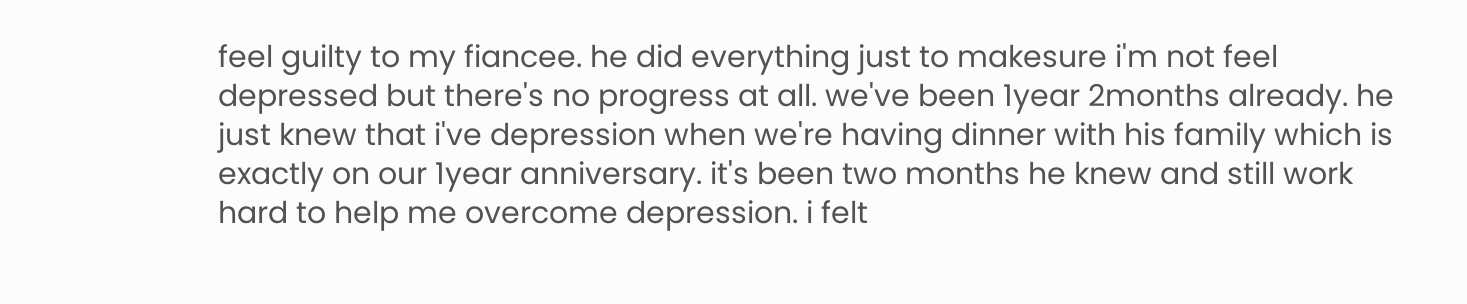feel guilty to my fiancee. he did everything just to makesure i'm not feel depressed but there's no progress at all. we've been 1year 2months already. he just knew that i've depression when we're having dinner with his family which is exactly on our 1year anniversary. it's been two months he knew and still work hard to help me overcome depression. i felt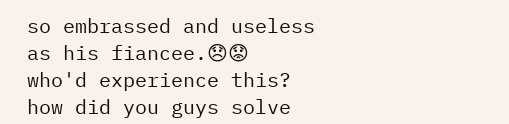so embrassed and useless as his fiancee.😞😟 who'd experience this? how did you guys solve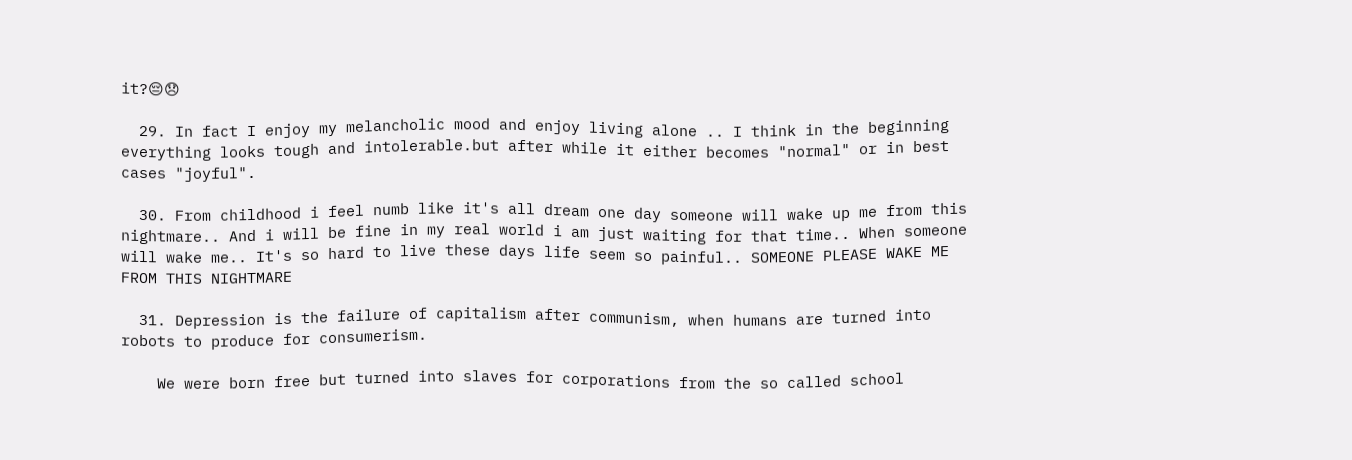it?😔😞

  29. In fact I enjoy my melancholic mood and enjoy living alone .. I think in the beginning everything looks tough and intolerable.but after while it either becomes "normal" or in best cases "joyful".

  30. From childhood i feel numb like it's all dream one day someone will wake up me from this nightmare.. And i will be fine in my real world i am just waiting for that time.. When someone will wake me.. It's so hard to live these days life seem so painful.. SOMEONE PLEASE WAKE ME FROM THIS NIGHTMARE

  31. Depression is the failure of capitalism after communism, when humans are turned into robots to produce for consumerism.

    We were born free but turned into slaves for corporations from the so called school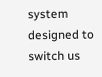system designed to switch us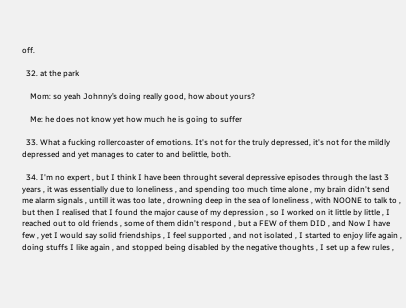off.

  32. at the park

    Mom: so yeah Johnny’s doing really good, how about yours?

    Me: he does not know yet how much he is going to suffer

  33. What a fucking rollercoaster of emotions. It's not for the truly depressed, it's not for the mildly depressed and yet manages to cater to and belittle, both.

  34. I'm no expert , but I think I have been throught several depressive episodes through the last 3 years , it was essentially due to loneliness , and spending too much time alone , my brain didn't send me alarm signals , untill it was too late , drowning deep in the sea of loneliness , with NOONE to talk to , but then I realised that I found the major cause of my depression , so I worked on it little by little , I reached out to old friends , some of them didn't respond , but a FEW of them DID , and Now I have few , yet I would say solid friendships , I feel supported , and not isolated , I started to enjoy life again , doing stuffs I like again , and stopped being disabled by the negative thoughts , I set up a few rules ,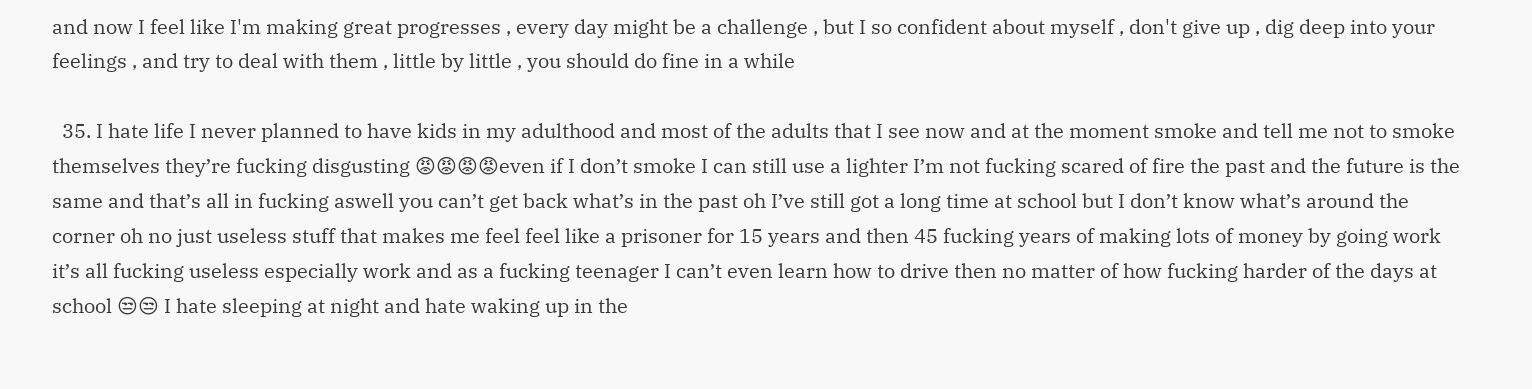and now I feel like I'm making great progresses , every day might be a challenge , but I so confident about myself , don't give up , dig deep into your feelings , and try to deal with them , little by little , you should do fine in a while

  35. I hate life I never planned to have kids in my adulthood and most of the adults that I see now and at the moment smoke and tell me not to smoke themselves they’re fucking disgusting 😡😡😡😡even if I don’t smoke I can still use a lighter I’m not fucking scared of fire the past and the future is the same and that’s all in fucking aswell you can’t get back what’s in the past oh I’ve still got a long time at school but I don’t know what’s around the corner oh no just useless stuff that makes me feel feel like a prisoner for 15 years and then 45 fucking years of making lots of money by going work it’s all fucking useless especially work and as a fucking teenager I can’t even learn how to drive then no matter of how fucking harder of the days at school 😒😒 I hate sleeping at night and hate waking up in the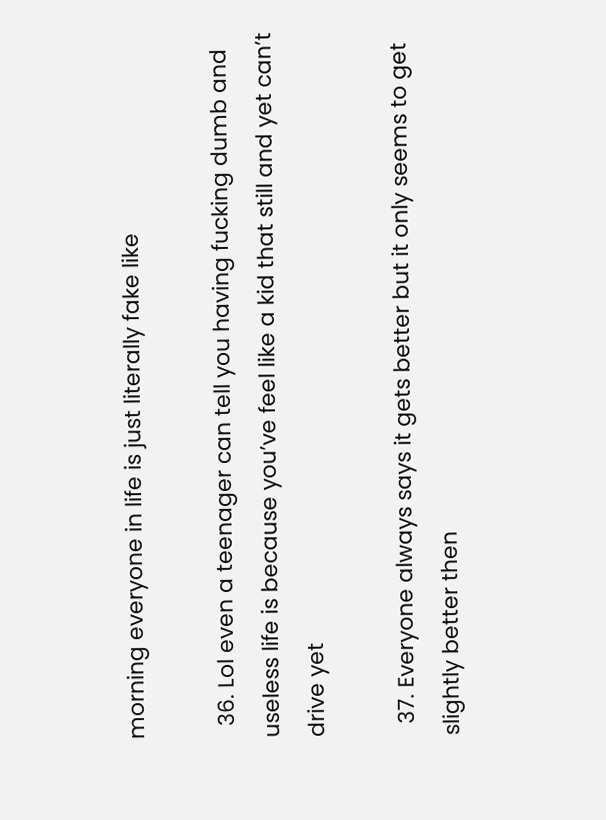morning everyone in life is just literally fake like

  36. Lol even a teenager can tell you having fucking dumb and useless life is because you’ve feel like a kid that still and yet can’t drive yet

  37. Everyone always says it gets better but it only seems to get slightly better then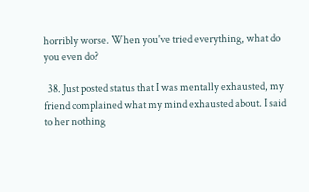horribly worse. When you've tried everything, what do you even do?

  38. Just posted status that I was mentally exhausted, my friend complained what my mind exhausted about. I said to her nothing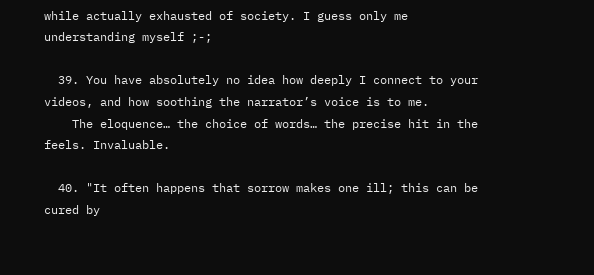while actually exhausted of society. I guess only me understanding myself ;-;

  39. You have absolutely no idea how deeply I connect to your videos, and how soothing the narrator’s voice is to me.
    The eloquence… the choice of words… the precise hit in the feels. Invaluable.

  40. "It often happens that sorrow makes one ill; this can be cured by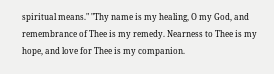spiritual means." "Thy name is my healing, O my God, and remembrance of Thee is my remedy. Nearness to Thee is my hope, and love for Thee is my companion.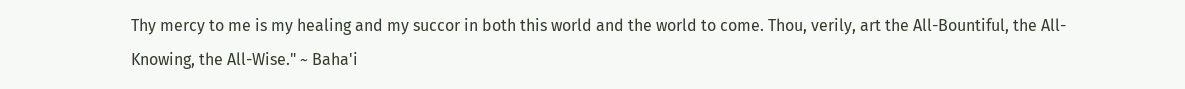Thy mercy to me is my healing and my succor in both this world and the world to come. Thou, verily, art the All-Bountiful, the All-Knowing, the All-Wise." ~ Baha'i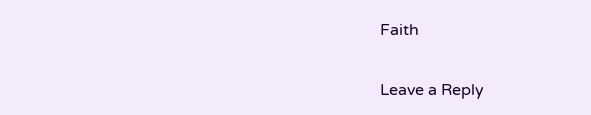Faith

Leave a Reply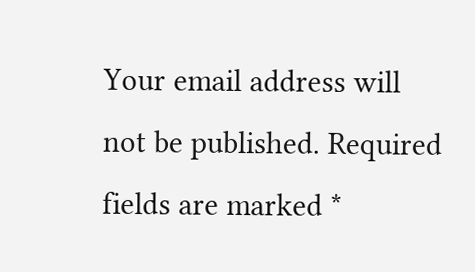Your email address will not be published. Required fields are marked *